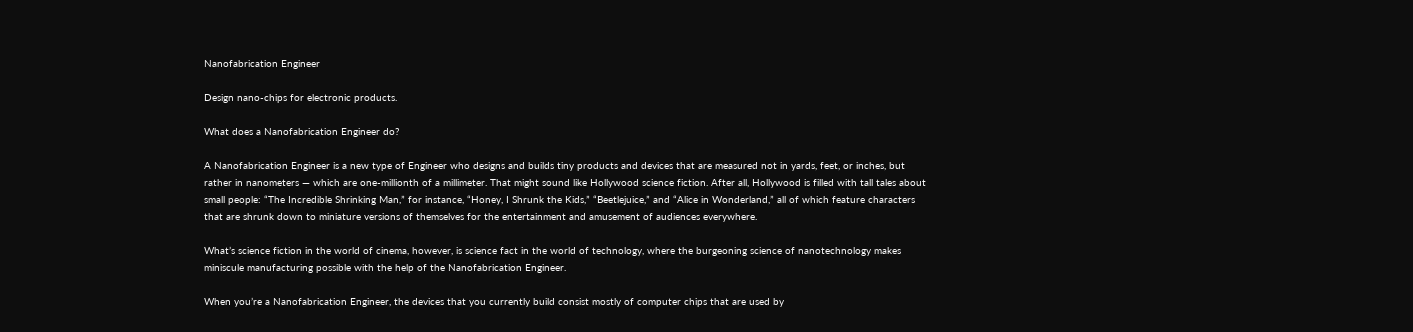Nanofabrication Engineer

Design nano-chips for electronic products.

What does a Nanofabrication Engineer do?

A Nanofabrication Engineer is a new type of Engineer who designs and builds tiny products and devices that are measured not in yards, feet, or inches, but rather in nanometers — which are one-millionth of a millimeter. That might sound like Hollywood science fiction. After all, Hollywood is filled with tall tales about small people: “The Incredible Shrinking Man,” for instance, “Honey, I Shrunk the Kids,” “Beetlejuice,” and “Alice in Wonderland,” all of which feature characters that are shrunk down to miniature versions of themselves for the entertainment and amusement of audiences everywhere.

What’s science fiction in the world of cinema, however, is science fact in the world of technology, where the burgeoning science of nanotechnology makes miniscule manufacturing possible with the help of the Nanofabrication Engineer.

When you’re a Nanofabrication Engineer, the devices that you currently build consist mostly of computer chips that are used by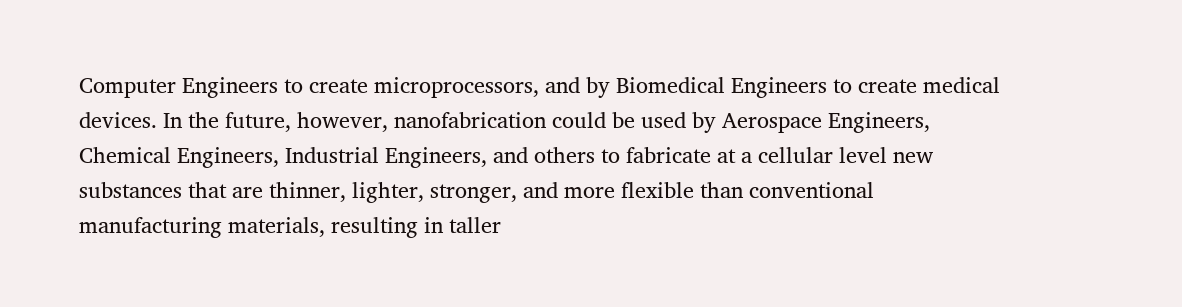Computer Engineers to create microprocessors, and by Biomedical Engineers to create medical devices. In the future, however, nanofabrication could be used by Aerospace Engineers, Chemical Engineers, Industrial Engineers, and others to fabricate at a cellular level new substances that are thinner, lighter, stronger, and more flexible than conventional manufacturing materials, resulting in taller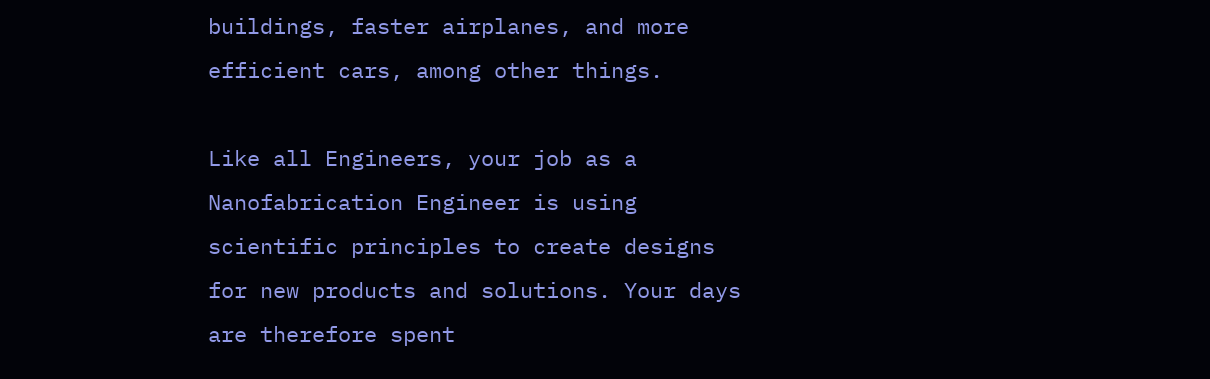buildings, faster airplanes, and more efficient cars, among other things.

Like all Engineers, your job as a Nanofabrication Engineer is using scientific principles to create designs for new products and solutions. Your days are therefore spent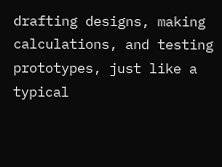drafting designs, making calculations, and testing prototypes, just like a typical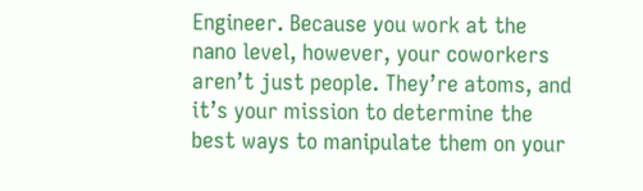Engineer. Because you work at the nano level, however, your coworkers aren’t just people. They’re atoms, and it’s your mission to determine the best ways to manipulate them on your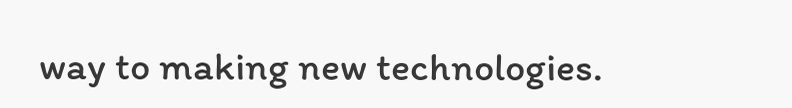way to making new technologies.